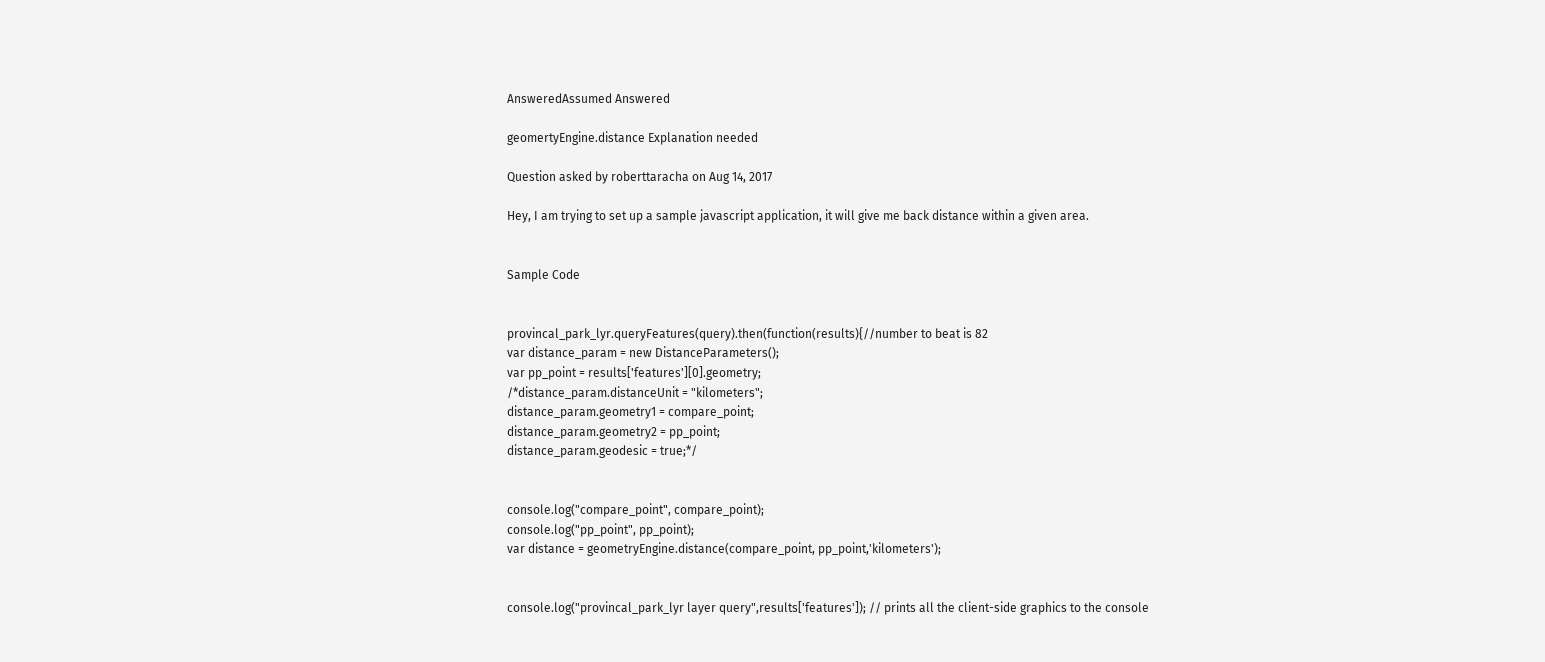AnsweredAssumed Answered

geomertyEngine.distance Explanation needed

Question asked by roberttaracha on Aug 14, 2017

Hey, I am trying to set up a sample javascript application, it will give me back distance within a given area.


Sample Code


provincal_park_lyr.queryFeatures(query).then(function(results){//number to beat is 82
var distance_param = new DistanceParameters();
var pp_point = results['features'][0].geometry;
/*distance_param.distanceUnit = "kilometers";
distance_param.geometry1 = compare_point;
distance_param.geometry2 = pp_point;
distance_param.geodesic = true;*/


console.log("compare_point", compare_point);
console.log("pp_point", pp_point);
var distance = geometryEngine.distance(compare_point, pp_point,'kilometers');


console.log("provincal_park_lyr layer query",results['features']); // prints all the client-side graphics to the console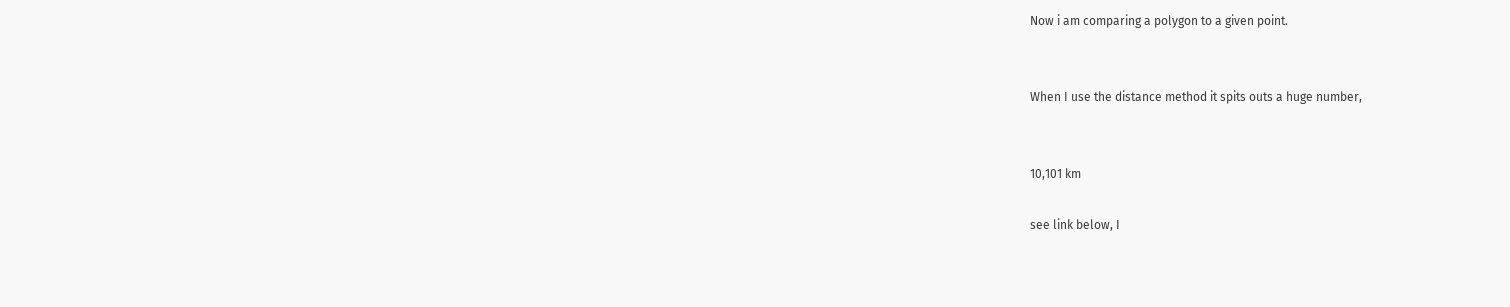Now i am comparing a polygon to a given point.


When I use the distance method it spits outs a huge number,


10,101 km

see link below, I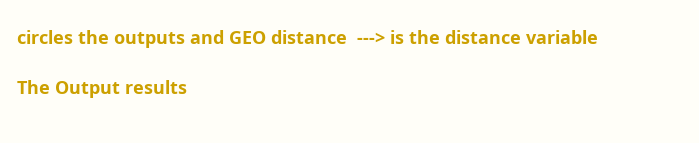circles the outputs and GEO distance  ---> is the distance variable

The Output results